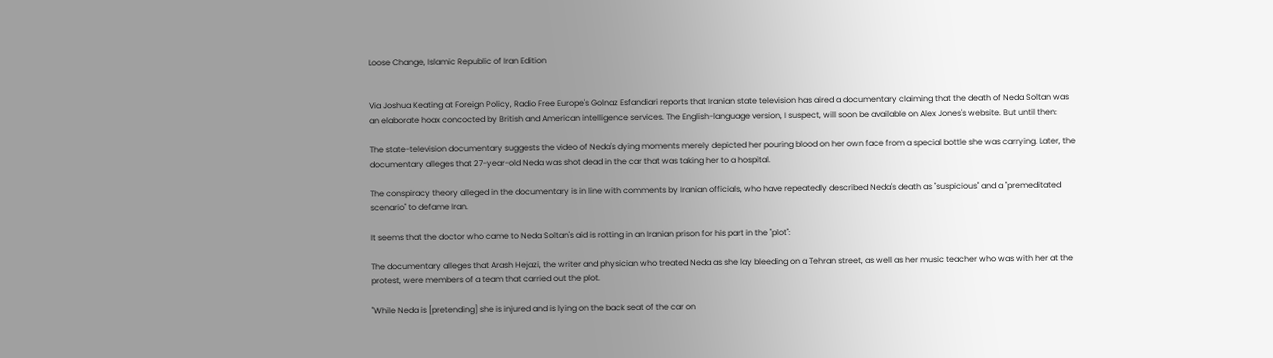Loose Change, Islamic Republic of Iran Edition


Via Joshua Keating at Foreign Policy, Radio Free Europe's Golnaz Esfandiari reports that Iranian state television has aired a documentary claiming that the death of Neda Soltan was an elaborate hoax concocted by British and American intelligence services. The English-language version, I suspect, will soon be available on Alex Jones's website. But until then:

The state-television documentary suggests the video of Neda's dying moments merely depicted her pouring blood on her own face from a special bottle she was carrying. Later, the documentary alleges that 27-year-old Neda was shot dead in the car that was taking her to a hospital.

The conspiracy theory alleged in the documentary is in line with comments by Iranian officials, who have repeatedly described Neda's death as "suspicious" and a "premeditated scenario" to defame Iran.

It seems that the doctor who came to Neda Soltan's aid is rotting in an Iranian prison for his part in the "plot":

The documentary alleges that Arash Hejazi, the writer and physician who treated Neda as she lay bleeding on a Tehran street, as well as her music teacher who was with her at the protest, were members of a team that carried out the plot.

"While Neda is [pretending] she is injured and is lying on the back seat of the car on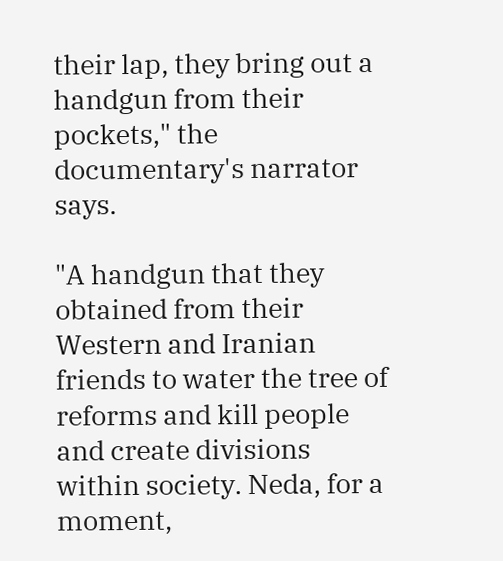their lap, they bring out a handgun from their pockets," the documentary's narrator says.

"A handgun that they obtained from their Western and Iranian friends to water the tree of reforms and kill people and create divisions within society. Neda, for a moment,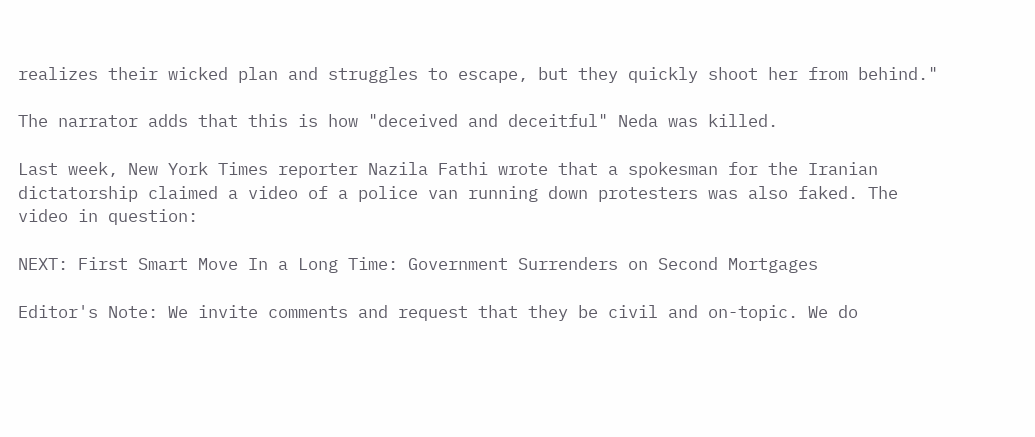realizes their wicked plan and struggles to escape, but they quickly shoot her from behind."

The narrator adds that this is how "deceived and deceitful" Neda was killed.

Last week, New York Times reporter Nazila Fathi wrote that a spokesman for the Iranian dictatorship claimed a video of a police van running down protesters was also faked. The video in question:

NEXT: First Smart Move In a Long Time: Government Surrenders on Second Mortgages

Editor's Note: We invite comments and request that they be civil and on-topic. We do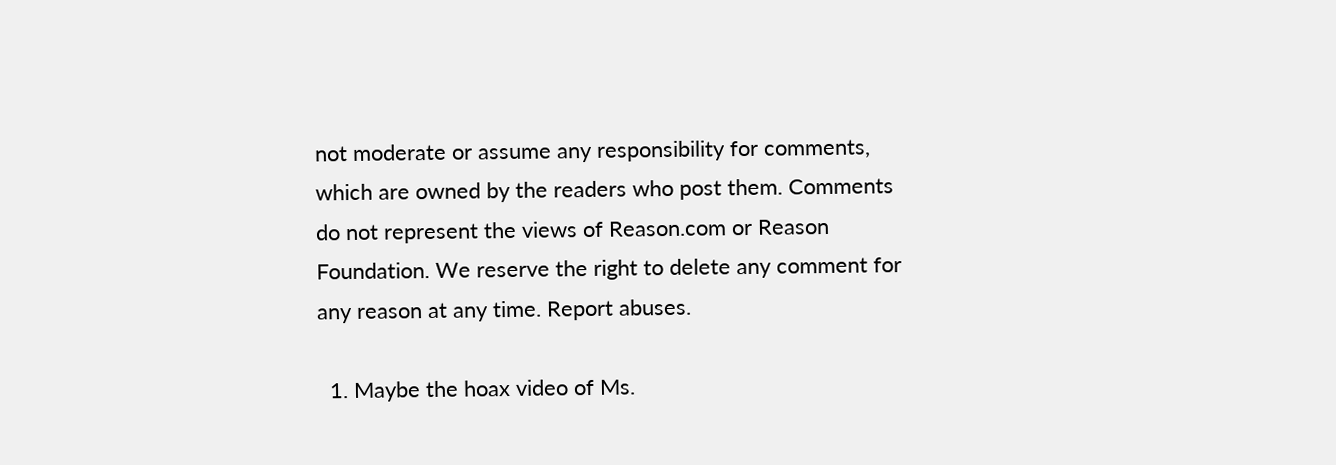not moderate or assume any responsibility for comments, which are owned by the readers who post them. Comments do not represent the views of Reason.com or Reason Foundation. We reserve the right to delete any comment for any reason at any time. Report abuses.

  1. Maybe the hoax video of Ms.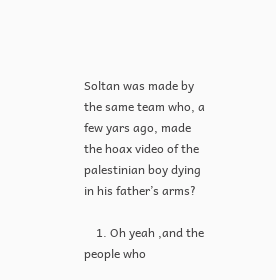Soltan was made by the same team who, a few yars ago, made the hoax video of the palestinian boy dying in his father’s arms?

    1. Oh yeah ,and the people who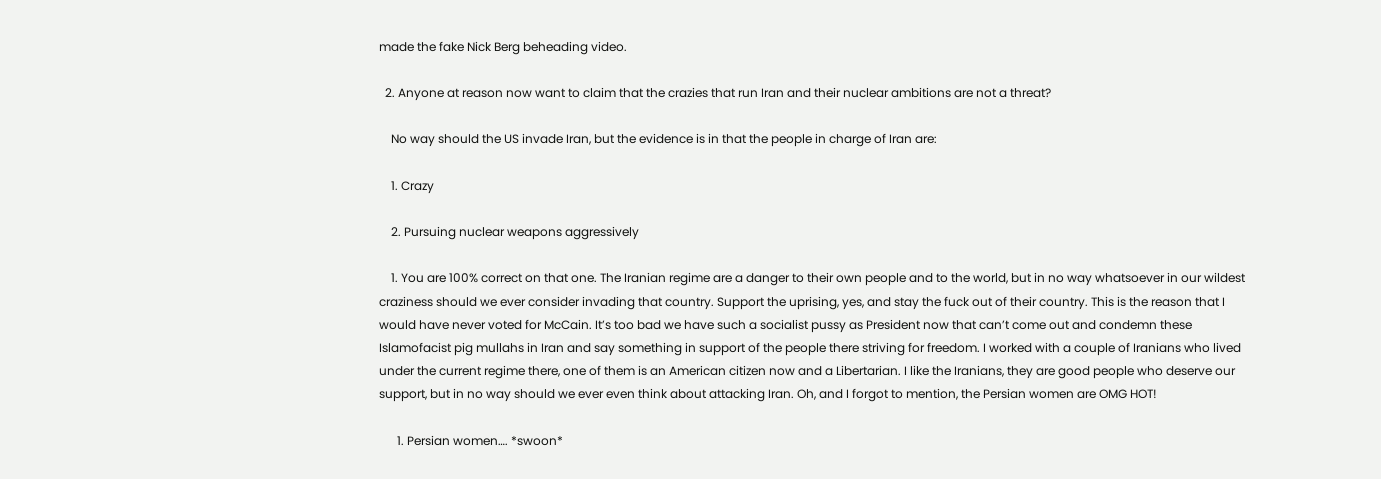made the fake Nick Berg beheading video.

  2. Anyone at reason now want to claim that the crazies that run Iran and their nuclear ambitions are not a threat?

    No way should the US invade Iran, but the evidence is in that the people in charge of Iran are:

    1. Crazy

    2. Pursuing nuclear weapons aggressively

    1. You are 100% correct on that one. The Iranian regime are a danger to their own people and to the world, but in no way whatsoever in our wildest craziness should we ever consider invading that country. Support the uprising, yes, and stay the fuck out of their country. This is the reason that I would have never voted for McCain. It’s too bad we have such a socialist pussy as President now that can’t come out and condemn these Islamofacist pig mullahs in Iran and say something in support of the people there striving for freedom. I worked with a couple of Iranians who lived under the current regime there, one of them is an American citizen now and a Libertarian. I like the Iranians, they are good people who deserve our support, but in no way should we ever even think about attacking Iran. Oh, and I forgot to mention, the Persian women are OMG HOT!

      1. Persian women…. *swoon*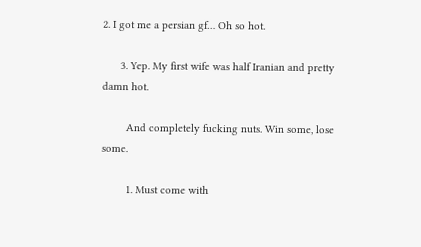2. I got me a persian gf… Oh so hot.

      3. Yep. My first wife was half Iranian and pretty damn hot.

        And completely fucking nuts. Win some, lose some.

        1. Must come with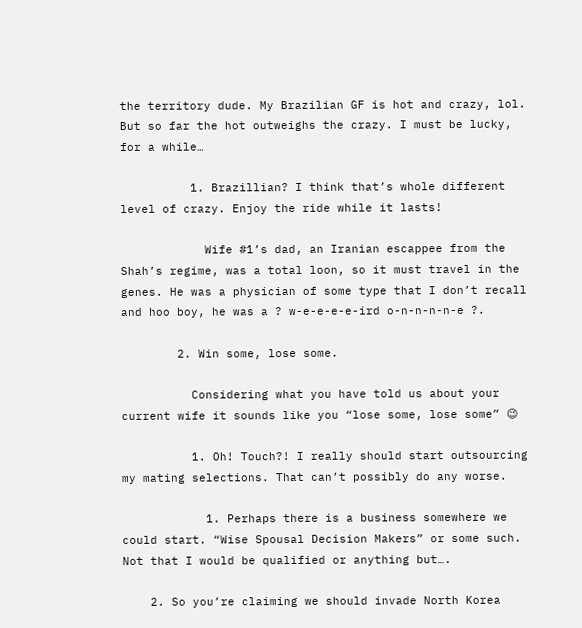the territory dude. My Brazilian GF is hot and crazy, lol. But so far the hot outweighs the crazy. I must be lucky, for a while…

          1. Brazillian? I think that’s whole different level of crazy. Enjoy the ride while it lasts!

            Wife #1’s dad, an Iranian escappee from the Shah’s regime, was a total loon, so it must travel in the genes. He was a physician of some type that I don’t recall and hoo boy, he was a ? w-e-e-e-e-ird o-n-n-n-n-e ?.

        2. Win some, lose some.

          Considering what you have told us about your current wife it sounds like you “lose some, lose some” 😉

          1. Oh! Touch?! I really should start outsourcing my mating selections. That can’t possibly do any worse.

            1. Perhaps there is a business somewhere we could start. “Wise Spousal Decision Makers” or some such. Not that I would be qualified or anything but….

    2. So you’re claiming we should invade North Korea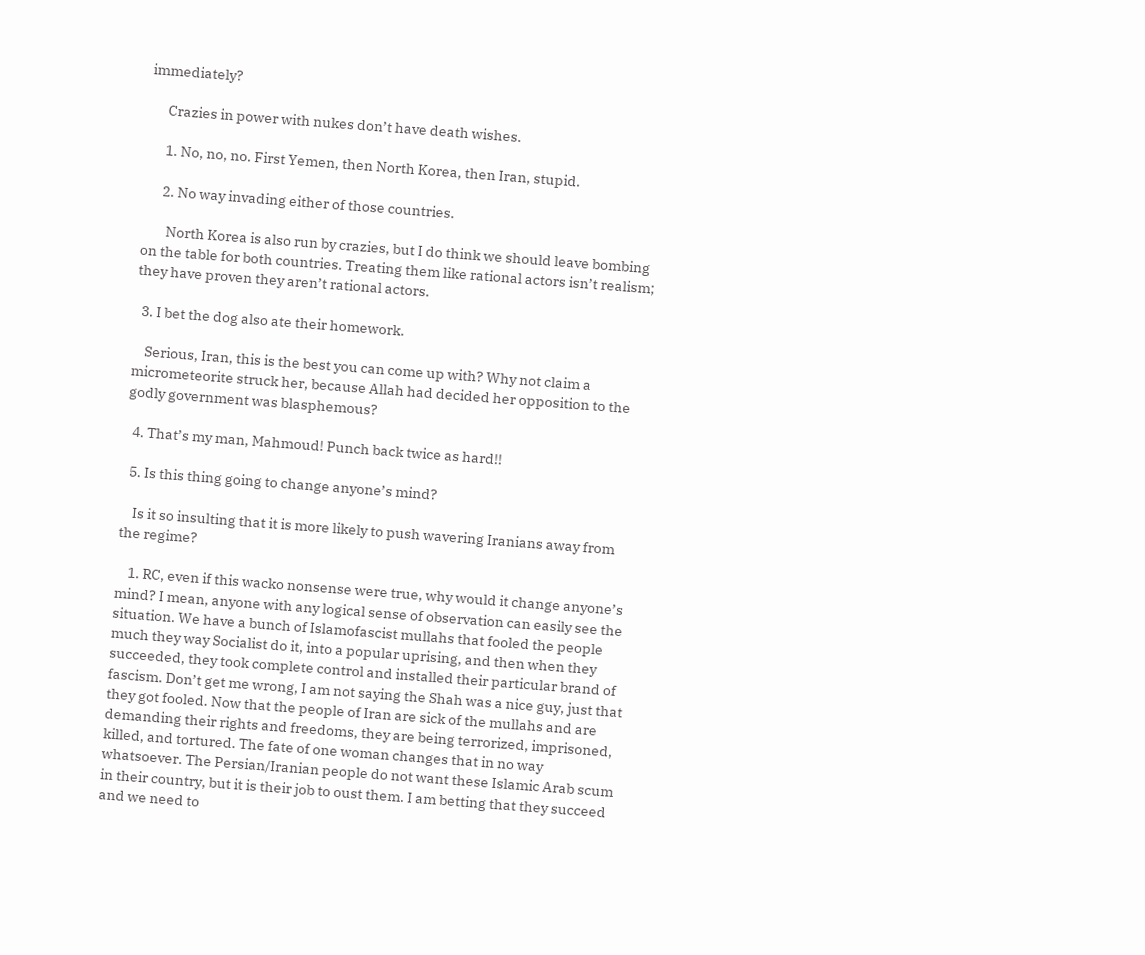immediately?

      Crazies in power with nukes don’t have death wishes.

      1. No, no, no. First Yemen, then North Korea, then Iran, stupid.

      2. No way invading either of those countries.

        North Korea is also run by crazies, but I do think we should leave bombing on the table for both countries. Treating them like rational actors isn’t realism; they have proven they aren’t rational actors.

  3. I bet the dog also ate their homework.

    Serious, Iran, this is the best you can come up with? Why not claim a micrometeorite struck her, because Allah had decided her opposition to the godly government was blasphemous?

  4. That’s my man, Mahmoud! Punch back twice as hard!!

  5. Is this thing going to change anyone’s mind?

    Is it so insulting that it is more likely to push wavering Iranians away from the regime?

    1. RC, even if this wacko nonsense were true, why would it change anyone’s mind? I mean, anyone with any logical sense of observation can easily see the situation. We have a bunch of Islamofascist mullahs that fooled the people much they way Socialist do it, into a popular uprising, and then when they succeeded, they took complete control and installed their particular brand of fascism. Don’t get me wrong, I am not saying the Shah was a nice guy, just that they got fooled. Now that the people of Iran are sick of the mullahs and are demanding their rights and freedoms, they are being terrorized, imprisoned, killed, and tortured. The fate of one woman changes that in no way whatsoever. The Persian/Iranian people do not want these Islamic Arab scum in their country, but it is their job to oust them. I am betting that they succeed and we need to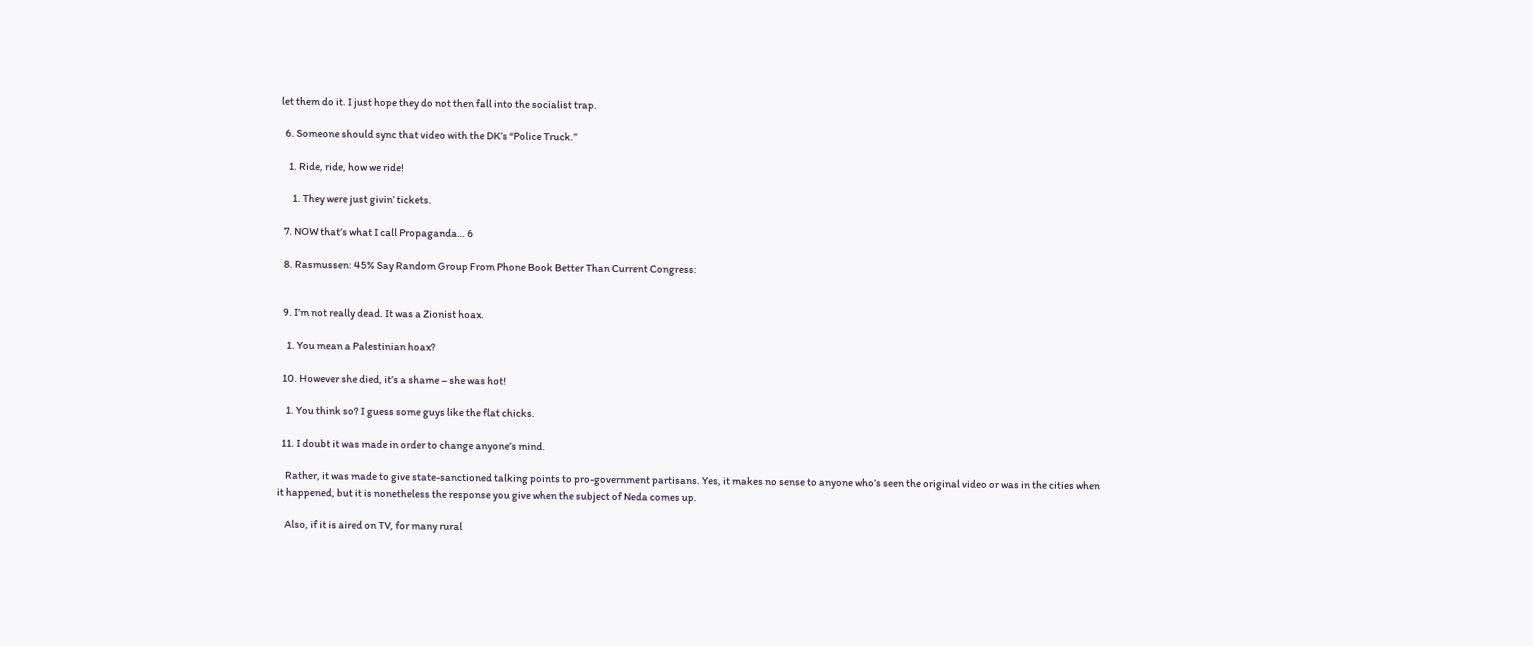let them do it. I just hope they do not then fall into the socialist trap.

  6. Someone should sync that video with the DK’s “Police Truck.”

    1. Ride, ride, how we ride!

      1. They were just givin’ tickets.

  7. NOW that’s what I call Propaganda… 6

  8. Rasmussen: 45% Say Random Group From Phone Book Better Than Current Congress:


  9. I’m not really dead. It was a Zionist hoax.

    1. You mean a Palestinian hoax?

  10. However she died, it’s a shame – she was hot!

    1. You think so? I guess some guys like the flat chicks.

  11. I doubt it was made in order to change anyone’s mind.

    Rather, it was made to give state-sanctioned talking points to pro-government partisans. Yes, it makes no sense to anyone who’s seen the original video or was in the cities when it happened, but it is nonetheless the response you give when the subject of Neda comes up.

    Also, if it is aired on TV, for many rural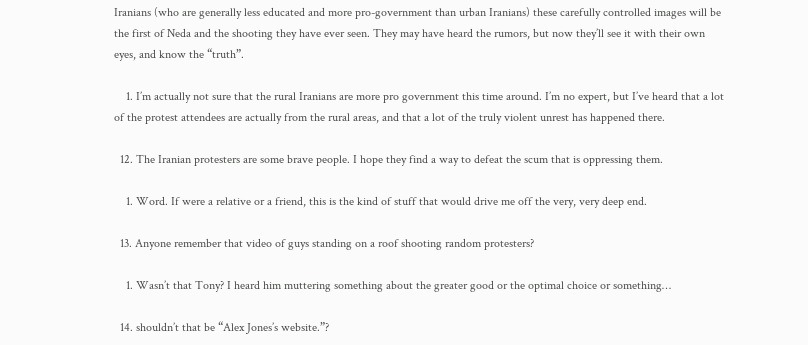Iranians (who are generally less educated and more pro-government than urban Iranians) these carefully controlled images will be the first of Neda and the shooting they have ever seen. They may have heard the rumors, but now they’ll see it with their own eyes, and know the “truth”.

    1. I’m actually not sure that the rural Iranians are more pro government this time around. I’m no expert, but I’ve heard that a lot of the protest attendees are actually from the rural areas, and that a lot of the truly violent unrest has happened there.

  12. The Iranian protesters are some brave people. I hope they find a way to defeat the scum that is oppressing them.

    1. Word. If were a relative or a friend, this is the kind of stuff that would drive me off the very, very deep end.

  13. Anyone remember that video of guys standing on a roof shooting random protesters?

    1. Wasn’t that Tony? I heard him muttering something about the greater good or the optimal choice or something…

  14. shouldn’t that be “Alex Jones’s website.”?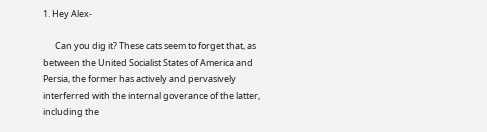1. Hey Alex-

      Can you dig it? These cats seem to forget that, as between the United Socialist States of America and Persia, the former has actively and pervasively interferred with the internal goverance of the latter, including the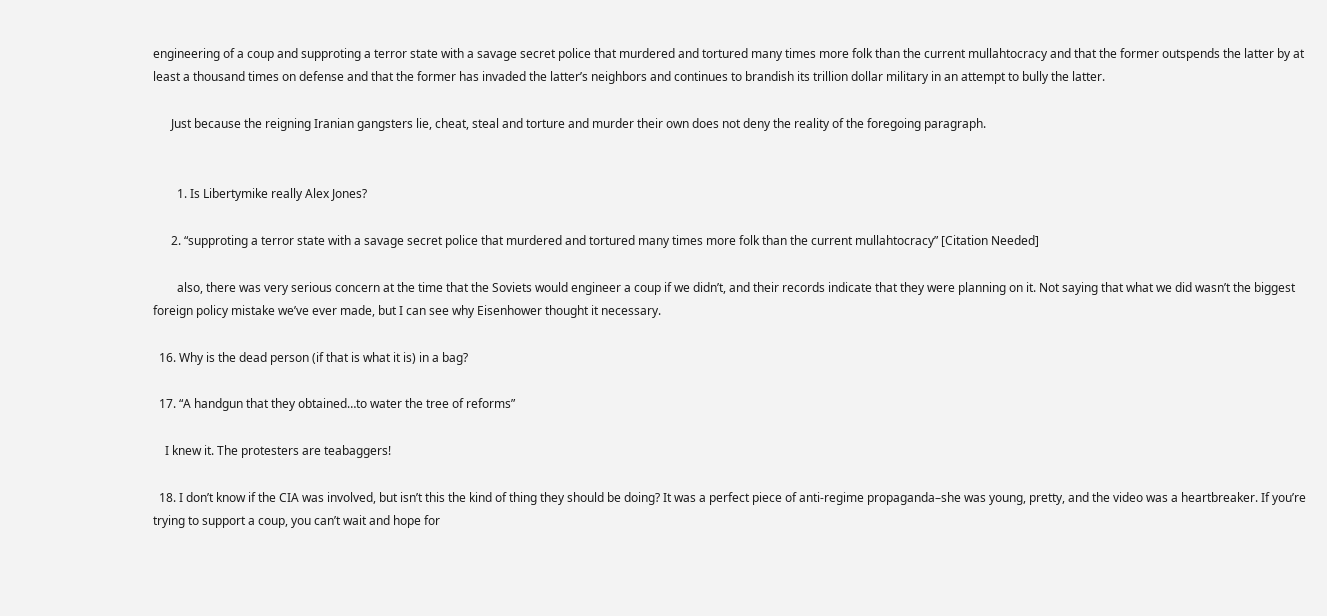engineering of a coup and supproting a terror state with a savage secret police that murdered and tortured many times more folk than the current mullahtocracy and that the former outspends the latter by at least a thousand times on defense and that the former has invaded the latter’s neighbors and continues to brandish its trillion dollar military in an attempt to bully the latter.

      Just because the reigning Iranian gangsters lie, cheat, steal and torture and murder their own does not deny the reality of the foregoing paragraph.


        1. Is Libertymike really Alex Jones?

      2. “supproting a terror state with a savage secret police that murdered and tortured many times more folk than the current mullahtocracy” [Citation Needed]

        also, there was very serious concern at the time that the Soviets would engineer a coup if we didn’t, and their records indicate that they were planning on it. Not saying that what we did wasn’t the biggest foreign policy mistake we’ve ever made, but I can see why Eisenhower thought it necessary.

  16. Why is the dead person (if that is what it is) in a bag?

  17. “A handgun that they obtained…to water the tree of reforms”

    I knew it. The protesters are teabaggers!

  18. I don’t know if the CIA was involved, but isn’t this the kind of thing they should be doing? It was a perfect piece of anti-regime propaganda–she was young, pretty, and the video was a heartbreaker. If you’re trying to support a coup, you can’t wait and hope for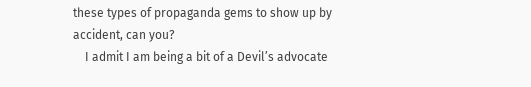these types of propaganda gems to show up by accident, can you?
    I admit I am being a bit of a Devil’s advocate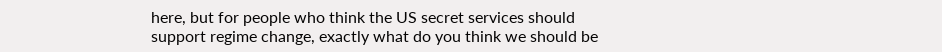here, but for people who think the US secret services should support regime change, exactly what do you think we should be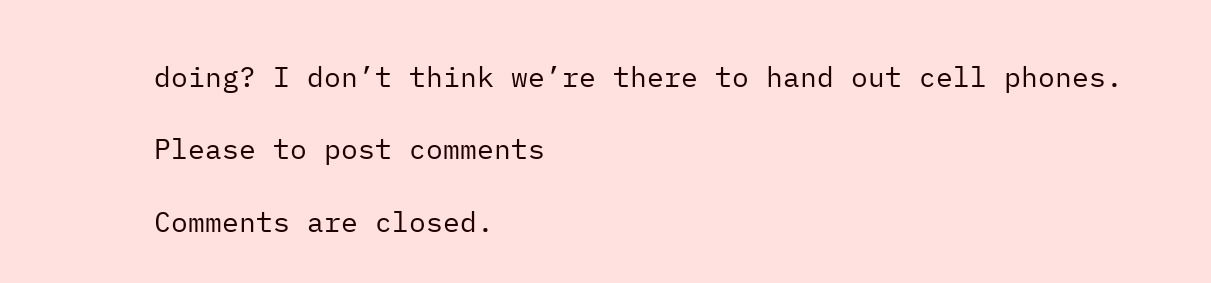doing? I don’t think we’re there to hand out cell phones.

Please to post comments

Comments are closed.